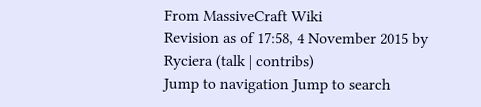From MassiveCraft Wiki
Revision as of 17:58, 4 November 2015 by Ryciera (talk | contribs)
Jump to navigation Jump to search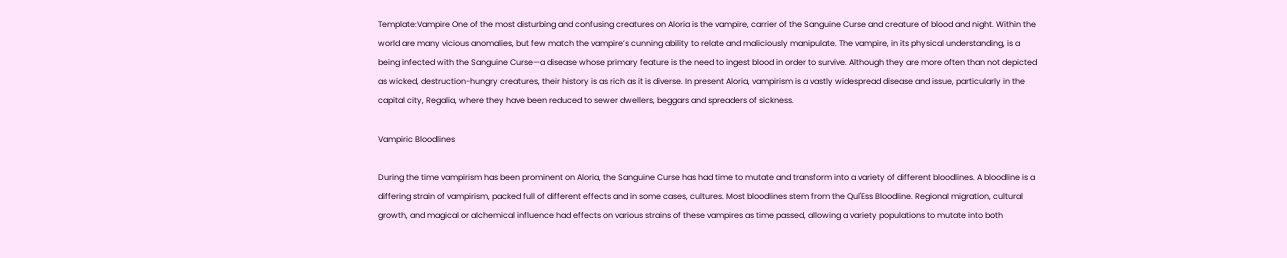Template:Vampire One of the most disturbing and confusing creatures on Aloria is the vampire, carrier of the Sanguine Curse and creature of blood and night. Within the world are many vicious anomalies, but few match the vampire’s cunning ability to relate and maliciously manipulate. The vampire, in its physical understanding, is a being infected with the Sanguine Curse—a disease whose primary feature is the need to ingest blood in order to survive. Although they are more often than not depicted as wicked, destruction-hungry creatures, their history is as rich as it is diverse. In present Aloria, vampirism is a vastly widespread disease and issue, particularly in the capital city, Regalia, where they have been reduced to sewer dwellers, beggars and spreaders of sickness.

Vampiric Bloodlines

During the time vampirism has been prominent on Aloria, the Sanguine Curse has had time to mutate and transform into a variety of different bloodlines. A bloodline is a differing strain of vampirism, packed full of different effects and in some cases, cultures. Most bloodlines stem from the Qul'Ess Bloodline. Regional migration, cultural growth, and magical or alchemical influence had effects on various strains of these vampires as time passed, allowing a variety populations to mutate into both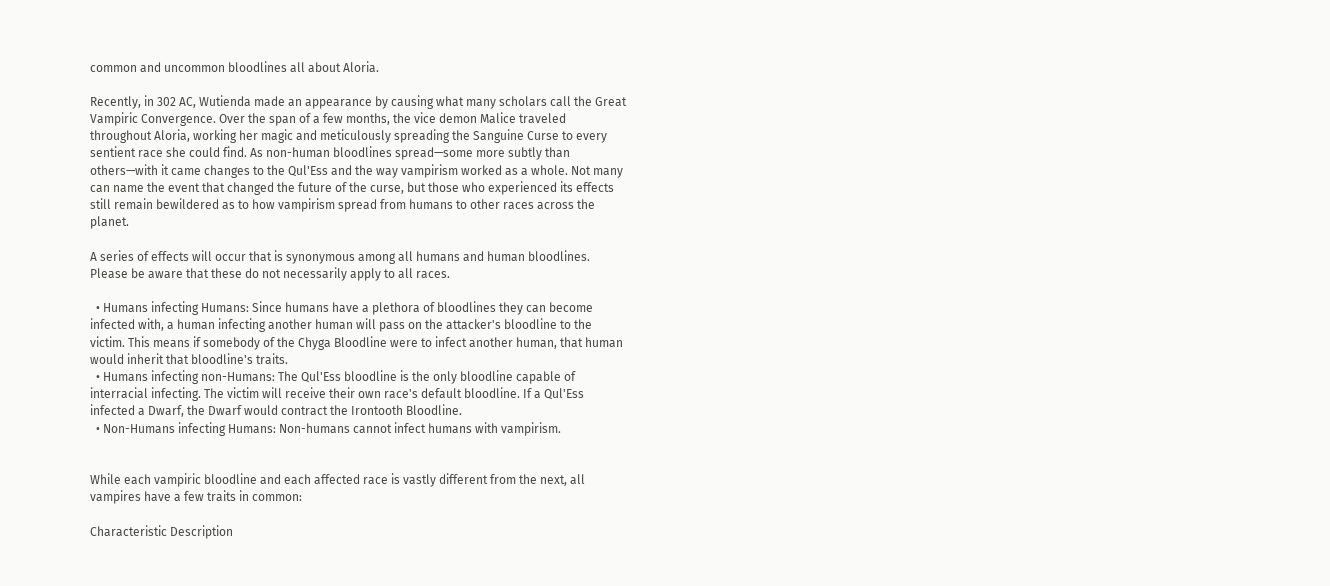common and uncommon bloodlines all about Aloria.

Recently, in 302 AC, Wutienda made an appearance by causing what many scholars call the Great Vampiric Convergence. Over the span of a few months, the vice demon Malice traveled throughout Aloria, working her magic and meticulously spreading the Sanguine Curse to every sentient race she could find. As non-human bloodlines spread—some more subtly than others—with it came changes to the Qul'Ess and the way vampirism worked as a whole. Not many can name the event that changed the future of the curse, but those who experienced its effects still remain bewildered as to how vampirism spread from humans to other races across the planet.

A series of effects will occur that is synonymous among all humans and human bloodlines. Please be aware that these do not necessarily apply to all races.

  • Humans infecting Humans: Since humans have a plethora of bloodlines they can become infected with, a human infecting another human will pass on the attacker's bloodline to the victim. This means if somebody of the Chyga Bloodline were to infect another human, that human would inherit that bloodline's traits.
  • Humans infecting non-Humans: The Qul'Ess bloodline is the only bloodline capable of interracial infecting. The victim will receive their own race's default bloodline. If a Qul'Ess infected a Dwarf, the Dwarf would contract the Irontooth Bloodline.
  • Non-Humans infecting Humans: Non-humans cannot infect humans with vampirism.


While each vampiric bloodline and each affected race is vastly different from the next, all vampires have a few traits in common:

Characteristic Description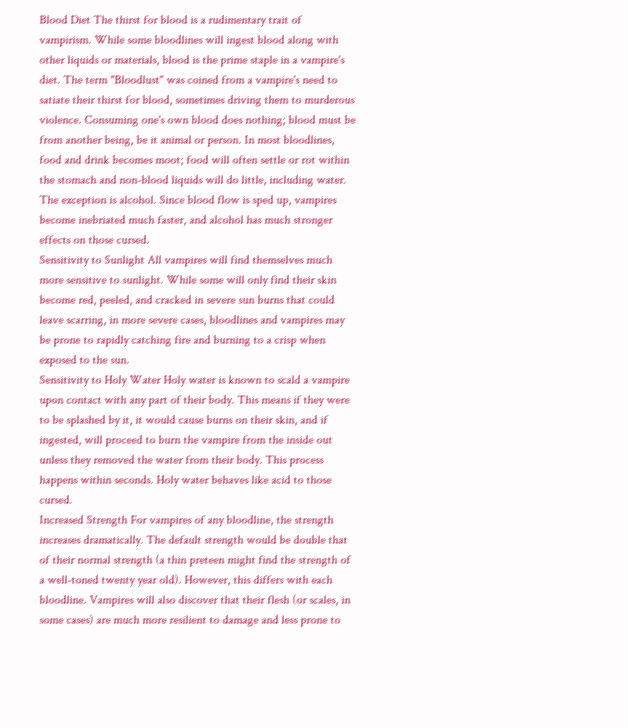Blood Diet The thirst for blood is a rudimentary trait of vampirism. While some bloodlines will ingest blood along with other liquids or materials, blood is the prime staple in a vampire's diet. The term "Bloodlust" was coined from a vampire's need to satiate their thirst for blood, sometimes driving them to murderous violence. Consuming one's own blood does nothing; blood must be from another being, be it animal or person. In most bloodlines, food and drink becomes moot; food will often settle or rot within the stomach and non-blood liquids will do little, including water. The exception is alcohol. Since blood flow is sped up, vampires become inebriated much faster, and alcohol has much stronger effects on those cursed.
Sensitivity to Sunlight All vampires will find themselves much more sensitive to sunlight. While some will only find their skin become red, peeled, and cracked in severe sun burns that could leave scarring, in more severe cases, bloodlines and vampires may be prone to rapidly catching fire and burning to a crisp when exposed to the sun.
Sensitivity to Holy Water Holy water is known to scald a vampire upon contact with any part of their body. This means if they were to be splashed by it, it would cause burns on their skin, and if ingested, will proceed to burn the vampire from the inside out unless they removed the water from their body. This process happens within seconds. Holy water behaves like acid to those cursed.
Increased Strength For vampires of any bloodline, the strength increases dramatically. The default strength would be double that of their normal strength (a thin preteen might find the strength of a well-toned twenty year old). However, this differs with each bloodline. Vampires will also discover that their flesh (or scales, in some cases) are much more resilient to damage and less prone to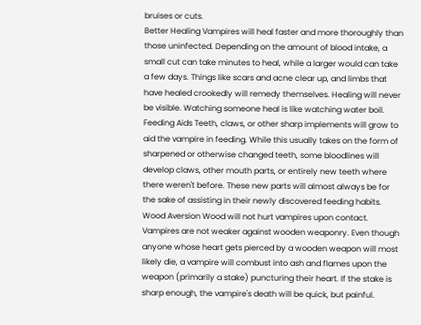bruises or cuts.
Better Healing Vampires will heal faster and more thoroughly than those uninfected. Depending on the amount of blood intake, a small cut can take minutes to heal, while a larger would can take a few days. Things like scars and acne clear up, and limbs that have healed crookedly will remedy themselves. Healing will never be visible. Watching someone heal is like watching water boil.
Feeding Aids Teeth, claws, or other sharp implements will grow to aid the vampire in feeding. While this usually takes on the form of sharpened or otherwise changed teeth, some bloodlines will develop claws, other mouth parts, or entirely new teeth where there weren't before. These new parts will almost always be for the sake of assisting in their newly discovered feeding habits.
Wood Aversion Wood will not hurt vampires upon contact. Vampires are not weaker against wooden weaponry. Even though anyone whose heart gets pierced by a wooden weapon will most likely die, a vampire will combust into ash and flames upon the weapon (primarily a stake) puncturing their heart. If the stake is sharp enough, the vampire's death will be quick, but painful.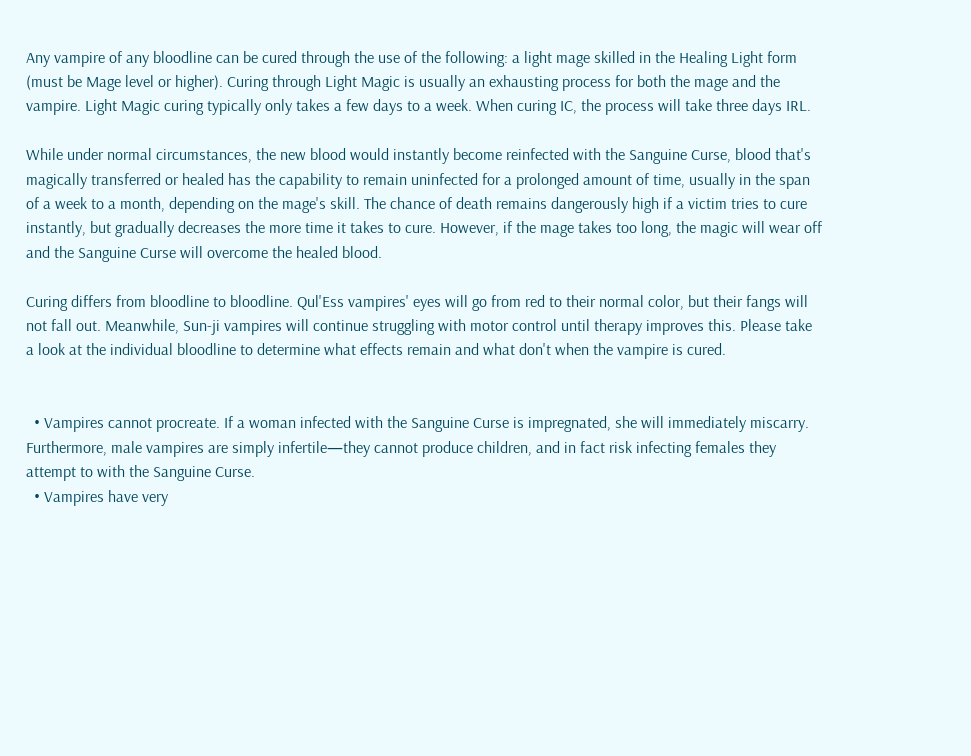Any vampire of any bloodline can be cured through the use of the following: a light mage skilled in the Healing Light form (must be Mage level or higher). Curing through Light Magic is usually an exhausting process for both the mage and the vampire. Light Magic curing typically only takes a few days to a week. When curing IC, the process will take three days IRL.

While under normal circumstances, the new blood would instantly become reinfected with the Sanguine Curse, blood that's magically transferred or healed has the capability to remain uninfected for a prolonged amount of time, usually in the span of a week to a month, depending on the mage's skill. The chance of death remains dangerously high if a victim tries to cure instantly, but gradually decreases the more time it takes to cure. However, if the mage takes too long, the magic will wear off and the Sanguine Curse will overcome the healed blood.

Curing differs from bloodline to bloodline. Qul'Ess vampires' eyes will go from red to their normal color, but their fangs will not fall out. Meanwhile, Sun-ji vampires will continue struggling with motor control until therapy improves this. Please take a look at the individual bloodline to determine what effects remain and what don't when the vampire is cured.


  • Vampires cannot procreate. If a woman infected with the Sanguine Curse is impregnated, she will immediately miscarry. Furthermore, male vampires are simply infertile—they cannot produce children, and in fact risk infecting females they attempt to with the Sanguine Curse.
  • Vampires have very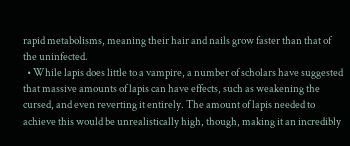rapid metabolisms, meaning their hair and nails grow faster than that of the uninfected.
  • While lapis does little to a vampire, a number of scholars have suggested that massive amounts of lapis can have effects, such as weakening the cursed, and even reverting it entirely. The amount of lapis needed to achieve this would be unrealistically high, though, making it an incredibly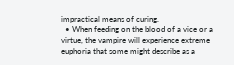impractical means of curing.
  • When feeding on the blood of a vice or a virtue, the vampire will experience extreme euphoria that some might describe as a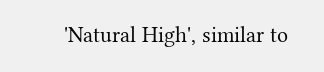'Natural High', similar to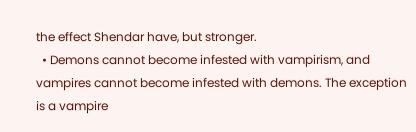the effect Shendar have, but stronger.
  • Demons cannot become infested with vampirism, and vampires cannot become infested with demons. The exception is a vampire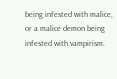being infested with malice, or a malice demon being infested with vampirism.